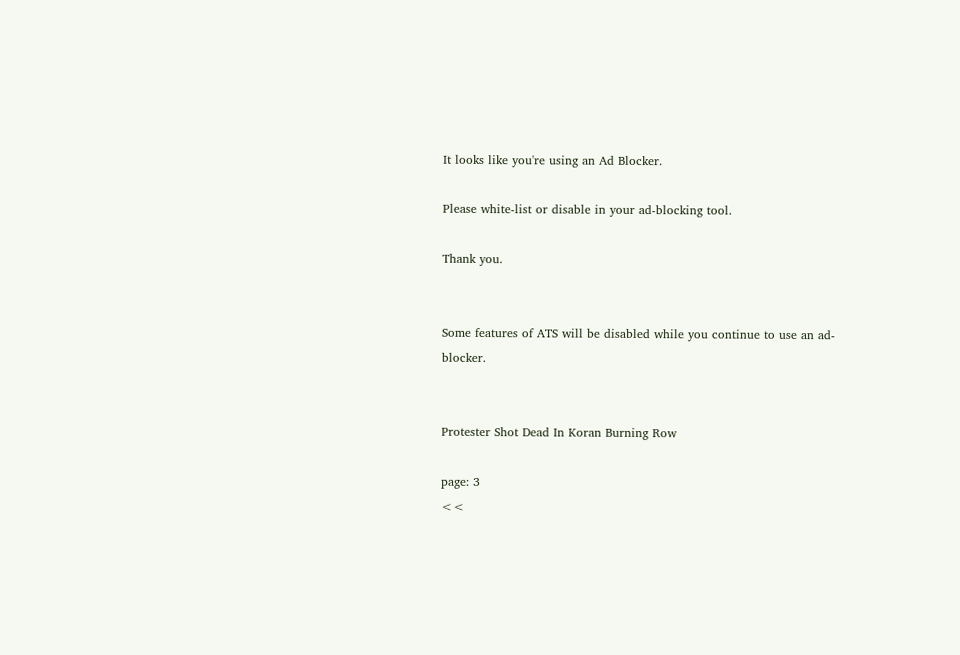It looks like you're using an Ad Blocker.

Please white-list or disable in your ad-blocking tool.

Thank you.


Some features of ATS will be disabled while you continue to use an ad-blocker.


Protester Shot Dead In Koran Burning Row

page: 3
<<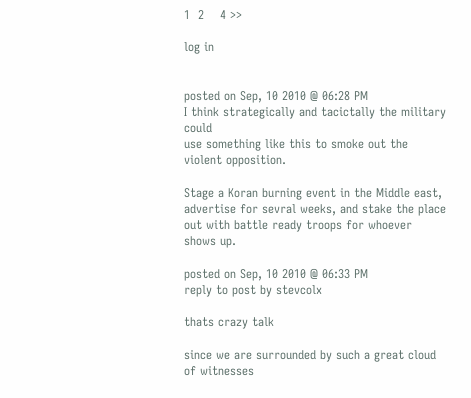1  2    4 >>

log in


posted on Sep, 10 2010 @ 06:28 PM
I think strategically and tacictally the military could
use something like this to smoke out the violent opposition.

Stage a Koran burning event in the Middle east,
advertise for sevral weeks, and stake the place
out with battle ready troops for whoever shows up.

posted on Sep, 10 2010 @ 06:33 PM
reply to post by stevcolx

thats crazy talk

since we are surrounded by such a great cloud of witnesses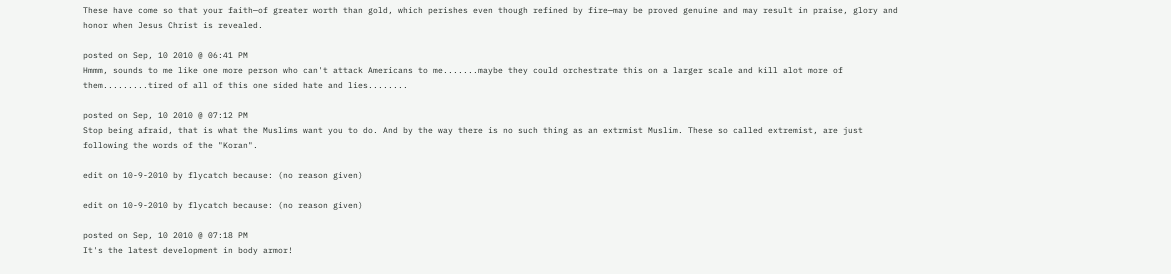These have come so that your faith—of greater worth than gold, which perishes even though refined by fire—may be proved genuine and may result in praise, glory and honor when Jesus Christ is revealed.

posted on Sep, 10 2010 @ 06:41 PM
Hmmm, sounds to me like one more person who can't attack Americans to me.......maybe they could orchestrate this on a larger scale and kill alot more of them.........tired of all of this one sided hate and lies........

posted on Sep, 10 2010 @ 07:12 PM
Stop being afraid, that is what the Muslims want you to do. And by the way there is no such thing as an extrmist Muslim. These so called extremist, are just following the words of the "Koran".

edit on 10-9-2010 by flycatch because: (no reason given)

edit on 10-9-2010 by flycatch because: (no reason given)

posted on Sep, 10 2010 @ 07:18 PM
It's the latest development in body armor!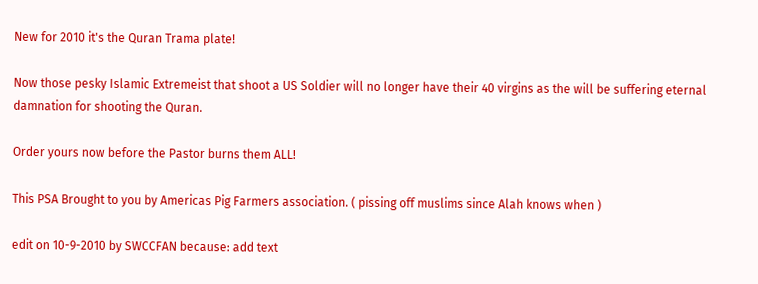New for 2010 it's the Quran Trama plate!

Now those pesky Islamic Extremeist that shoot a US Soldier will no longer have their 40 virgins as the will be suffering eternal damnation for shooting the Quran.

Order yours now before the Pastor burns them ALL!

This PSA Brought to you by Americas Pig Farmers association. ( pissing off muslims since Alah knows when )

edit on 10-9-2010 by SWCCFAN because: add text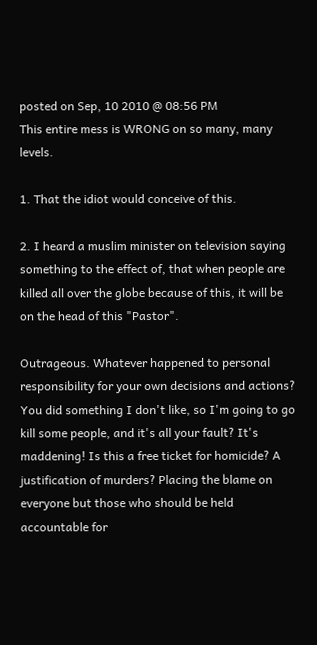posted on Sep, 10 2010 @ 08:56 PM
This entire mess is WRONG on so many, many levels.

1. That the idiot would conceive of this.

2. I heard a muslim minister on television saying something to the effect of, that when people are killed all over the globe because of this, it will be on the head of this "Pastor".

Outrageous. Whatever happened to personal responsibility for your own decisions and actions? You did something I don't like, so I'm going to go kill some people, and it's all your fault? It's maddening! Is this a free ticket for homicide? A justification of murders? Placing the blame on everyone but those who should be held accountable for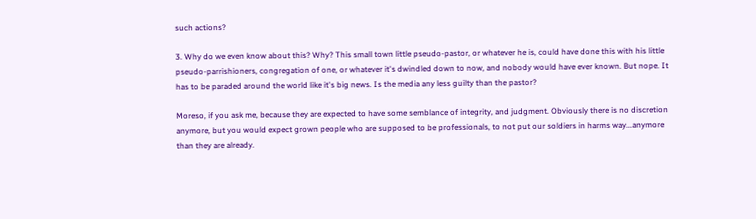such actions?

3. Why do we even know about this? Why? This small town little pseudo-pastor, or whatever he is, could have done this with his little pseudo-parrishioners, congregation of one, or whatever it's dwindled down to now, and nobody would have ever known. But nope. It has to be paraded around the world like it's big news. Is the media any less guilty than the pastor?

Moreso, if you ask me, because they are expected to have some semblance of integrity, and judgment. Obviously there is no discretion anymore, but you would expect grown people who are supposed to be professionals, to not put our soldiers in harms way...anymore than they are already.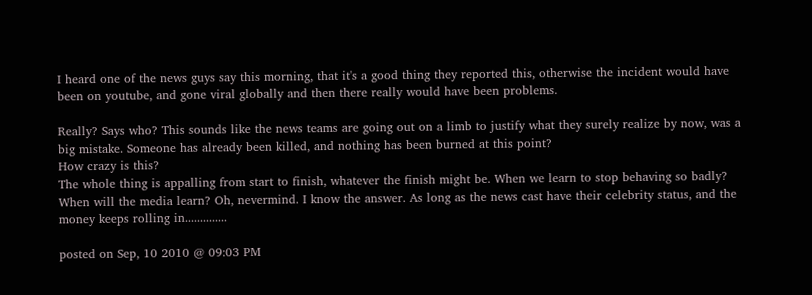I heard one of the news guys say this morning, that it's a good thing they reported this, otherwise the incident would have been on youtube, and gone viral globally and then there really would have been problems.

Really? Says who? This sounds like the news teams are going out on a limb to justify what they surely realize by now, was a big mistake. Someone has already been killed, and nothing has been burned at this point?
How crazy is this?
The whole thing is appalling from start to finish, whatever the finish might be. When we learn to stop behaving so badly? When will the media learn? Oh, nevermind. I know the answer. As long as the news cast have their celebrity status, and the money keeps rolling in..............

posted on Sep, 10 2010 @ 09:03 PM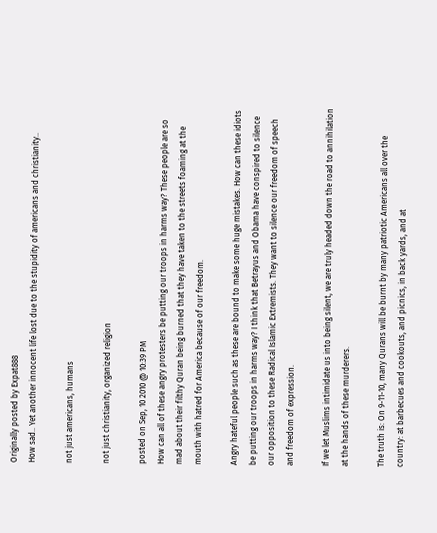Originally posted by Expat888
How sad.. Yet another innocent life lost due to the stupidity of americans and christianity..

not just americans, humans

not just christianity, organized religion

posted on Sep, 10 2010 @ 10:39 PM
How can all of these angry protesters be putting our troops in harms way? These people are so mad about their filthy Quran being burned that they have taken to the streets foaming at the mouth with hatred for America because of our freedom.

Angry hateful people such as these are bound to make some huge mistakes. How can these idiots be putting our troops in harms way? I think that Betrayus and Obama have conspired to silence our opposition to these Radical Islamic Extremists. They want to silence our freedom of speech and freedom of expression.

If we let Muslims intimidate us into being silent, we are truly headed down the road to annihilation at the hands of these murderers.

The truth is: On 9-11-10, many Qurans will be burnt by many patriotic Americans all over the country: at barbecues and cookouts, and picnics, in back yards, and at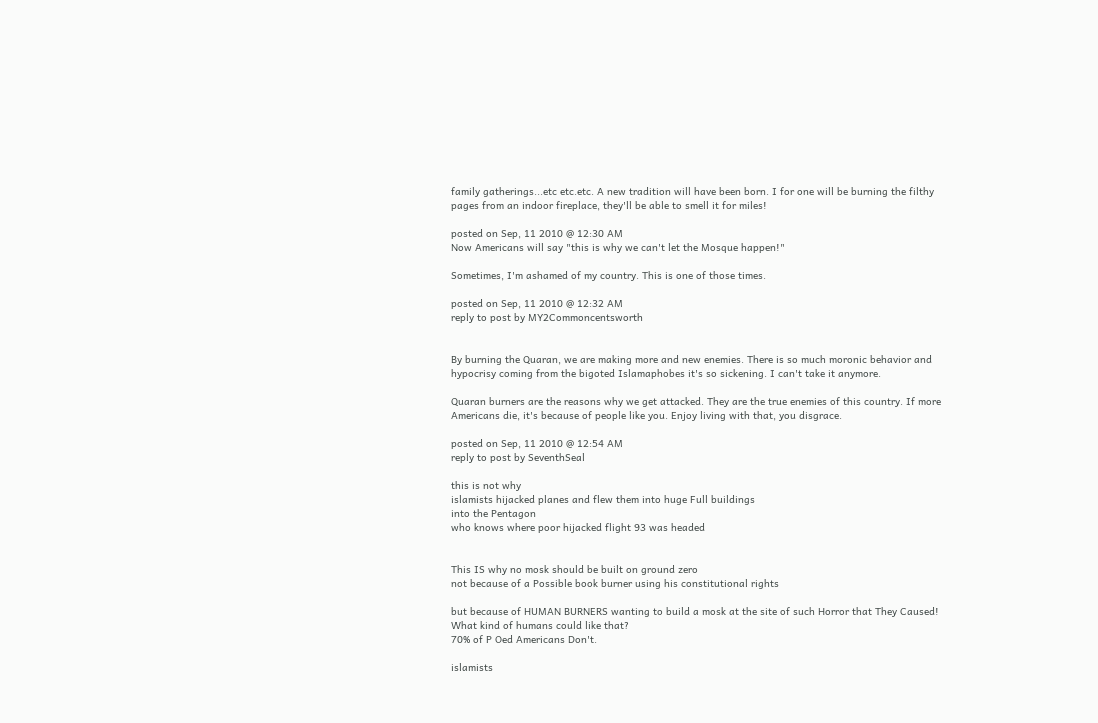family gatherings...etc etc.etc. A new tradition will have been born. I for one will be burning the filthy pages from an indoor fireplace, they'll be able to smell it for miles!

posted on Sep, 11 2010 @ 12:30 AM
Now Americans will say "this is why we can't let the Mosque happen!"

Sometimes, I'm ashamed of my country. This is one of those times.

posted on Sep, 11 2010 @ 12:32 AM
reply to post by MY2Commoncentsworth


By burning the Quaran, we are making more and new enemies. There is so much moronic behavior and hypocrisy coming from the bigoted Islamaphobes it's so sickening. I can't take it anymore.

Quaran burners are the reasons why we get attacked. They are the true enemies of this country. If more Americans die, it's because of people like you. Enjoy living with that, you disgrace.

posted on Sep, 11 2010 @ 12:54 AM
reply to post by SeventhSeal

this is not why
islamists hijacked planes and flew them into huge Full buildings
into the Pentagon
who knows where poor hijacked flight 93 was headed


This IS why no mosk should be built on ground zero
not because of a Possible book burner using his constitutional rights

but because of HUMAN BURNERS wanting to build a mosk at the site of such Horror that They Caused!
What kind of humans could like that?
70% of P Oed Americans Don't.

islamists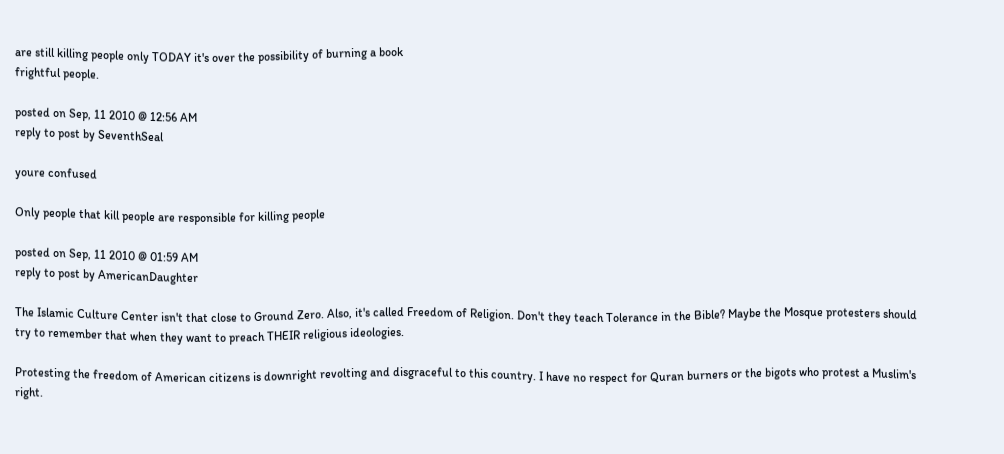are still killing people only TODAY it's over the possibility of burning a book
frightful people.

posted on Sep, 11 2010 @ 12:56 AM
reply to post by SeventhSeal

youre confused

Only people that kill people are responsible for killing people

posted on Sep, 11 2010 @ 01:59 AM
reply to post by AmericanDaughter

The Islamic Culture Center isn't that close to Ground Zero. Also, it's called Freedom of Religion. Don't they teach Tolerance in the Bible? Maybe the Mosque protesters should try to remember that when they want to preach THEIR religious ideologies.

Protesting the freedom of American citizens is downright revolting and disgraceful to this country. I have no respect for Quran burners or the bigots who protest a Muslim's right.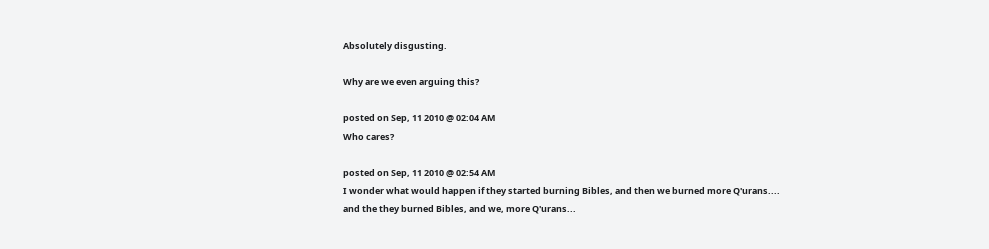Absolutely disgusting.

Why are we even arguing this?

posted on Sep, 11 2010 @ 02:04 AM
Who cares?

posted on Sep, 11 2010 @ 02:54 AM
I wonder what would happen if they started burning Bibles, and then we burned more Q'urans....
and the they burned Bibles, and we, more Q'urans...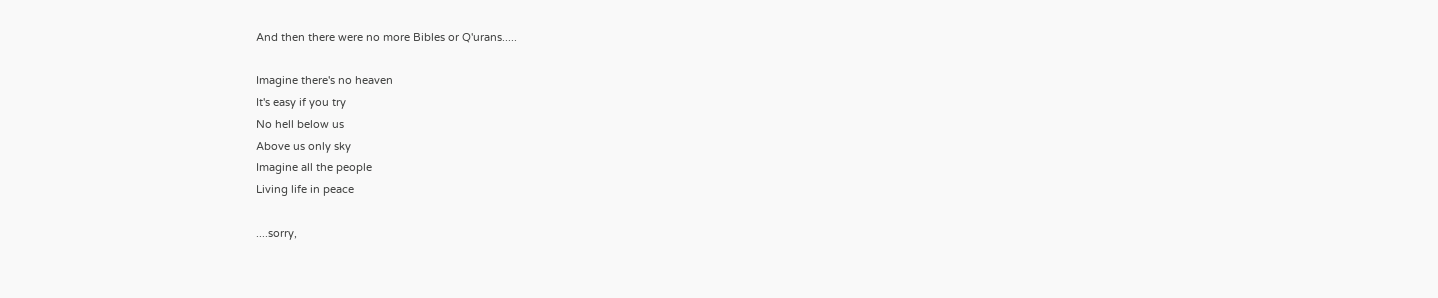And then there were no more Bibles or Q'urans.....

Imagine there's no heaven
It's easy if you try
No hell below us
Above us only sky
Imagine all the people
Living life in peace

....sorry,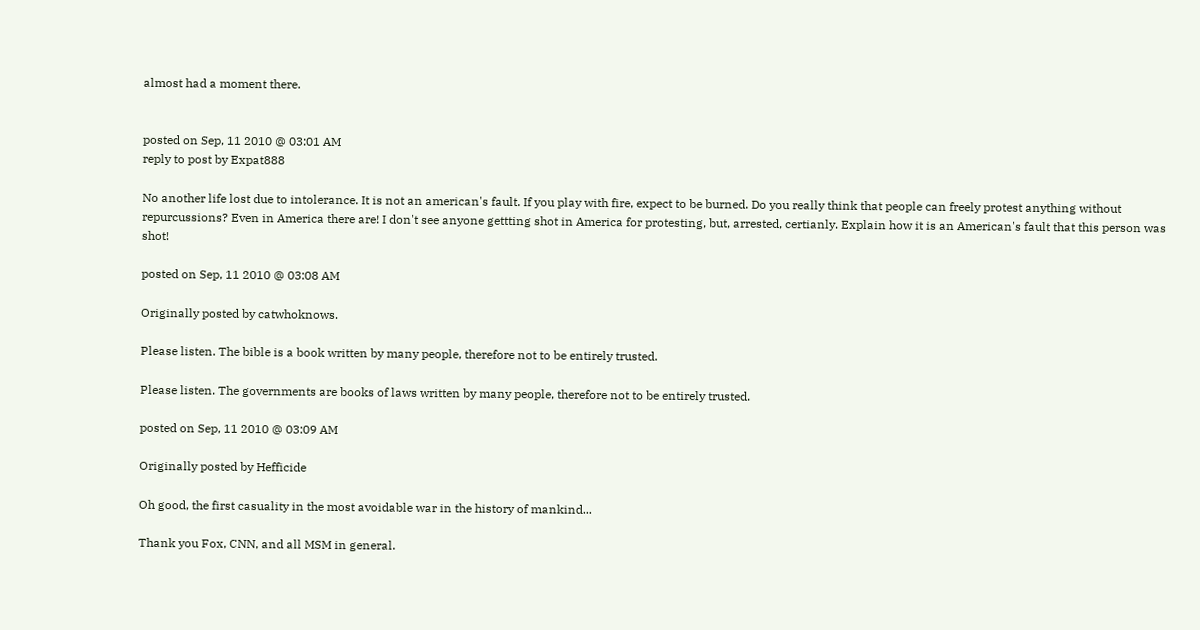almost had a moment there.


posted on Sep, 11 2010 @ 03:01 AM
reply to post by Expat888

No another life lost due to intolerance. It is not an american's fault. If you play with fire, expect to be burned. Do you really think that people can freely protest anything without repurcussions? Even in America there are! I don't see anyone gettting shot in America for protesting, but, arrested, certianly. Explain how it is an American's fault that this person was shot!

posted on Sep, 11 2010 @ 03:08 AM

Originally posted by catwhoknows.

Please listen. The bible is a book written by many people, therefore not to be entirely trusted.

Please listen. The governments are books of laws written by many people, therefore not to be entirely trusted.

posted on Sep, 11 2010 @ 03:09 AM

Originally posted by Hefficide

Oh good, the first casuality in the most avoidable war in the history of mankind...

Thank you Fox, CNN, and all MSM in general.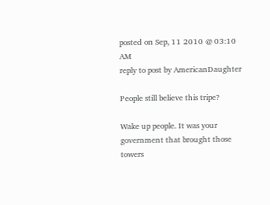posted on Sep, 11 2010 @ 03:10 AM
reply to post by AmericanDaughter

People still believe this tripe?

Wake up people. It was your government that brought those towers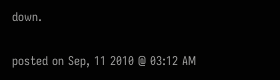down.

posted on Sep, 11 2010 @ 03:12 AM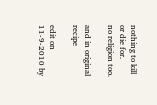nothing to kill or die for.
no religion too.

and in original recipe

edit on 11-9-2010 by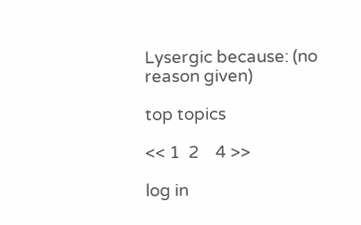Lysergic because: (no reason given)

top topics

<< 1  2    4 >>

log in